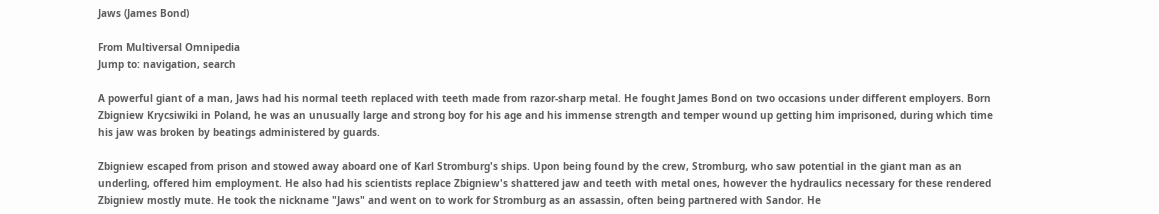Jaws (James Bond)

From Multiversal Omnipedia
Jump to: navigation, search

A powerful giant of a man, Jaws had his normal teeth replaced with teeth made from razor-sharp metal. He fought James Bond on two occasions under different employers. Born Zbigniew Krycsiwiki in Poland, he was an unusually large and strong boy for his age and his immense strength and temper wound up getting him imprisoned, during which time his jaw was broken by beatings administered by guards.

Zbigniew escaped from prison and stowed away aboard one of Karl Stromburg's ships. Upon being found by the crew, Stromburg, who saw potential in the giant man as an underling, offered him employment. He also had his scientists replace Zbigniew's shattered jaw and teeth with metal ones, however the hydraulics necessary for these rendered Zbigniew mostly mute. He took the nickname "Jaws" and went on to work for Stromburg as an assassin, often being partnered with Sandor. He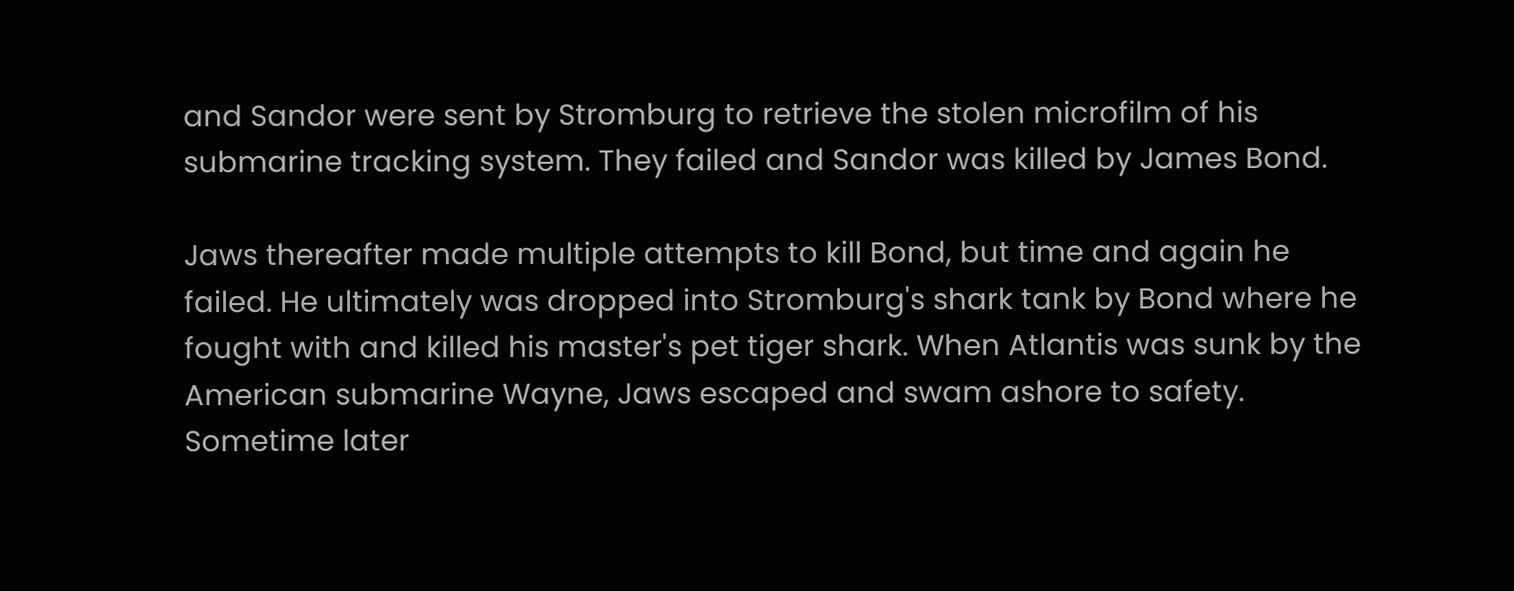and Sandor were sent by Stromburg to retrieve the stolen microfilm of his submarine tracking system. They failed and Sandor was killed by James Bond.

Jaws thereafter made multiple attempts to kill Bond, but time and again he failed. He ultimately was dropped into Stromburg's shark tank by Bond where he fought with and killed his master's pet tiger shark. When Atlantis was sunk by the American submarine Wayne, Jaws escaped and swam ashore to safety. Sometime later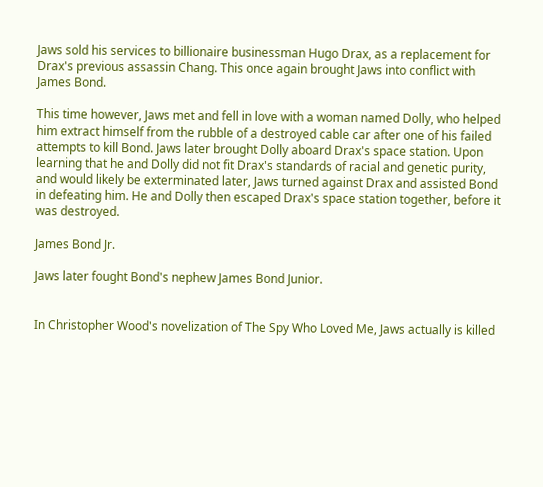Jaws sold his services to billionaire businessman Hugo Drax, as a replacement for Drax's previous assassin Chang. This once again brought Jaws into conflict with James Bond.

This time however, Jaws met and fell in love with a woman named Dolly, who helped him extract himself from the rubble of a destroyed cable car after one of his failed attempts to kill Bond. Jaws later brought Dolly aboard Drax's space station. Upon learning that he and Dolly did not fit Drax's standards of racial and genetic purity, and would likely be exterminated later, Jaws turned against Drax and assisted Bond in defeating him. He and Dolly then escaped Drax's space station together, before it was destroyed.

James Bond Jr.

Jaws later fought Bond's nephew James Bond Junior.


In Christopher Wood's novelization of The Spy Who Loved Me, Jaws actually is killed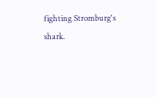fighting Stromburg's shark.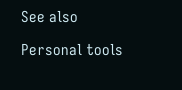See also

Personal tools